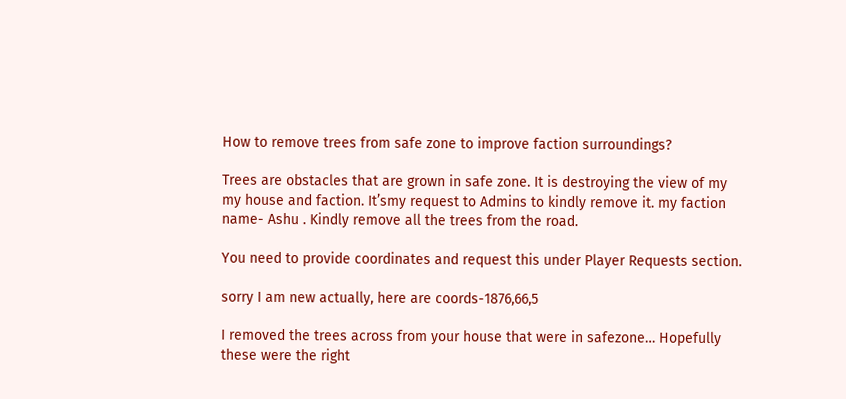How to remove trees from safe zone to improve faction surroundings?

Trees are obstacles that are grown in safe zone. It is destroying the view of my my house and faction. It’smy request to Admins to kindly remove it. my faction name- Ashu . Kindly remove all the trees from the road.

You need to provide coordinates and request this under Player Requests section.

sorry I am new actually, here are coords-1876,66,5

I removed the trees across from your house that were in safezone… Hopefully these were the right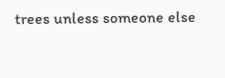trees unless someone else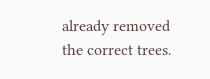already removed the correct trees.